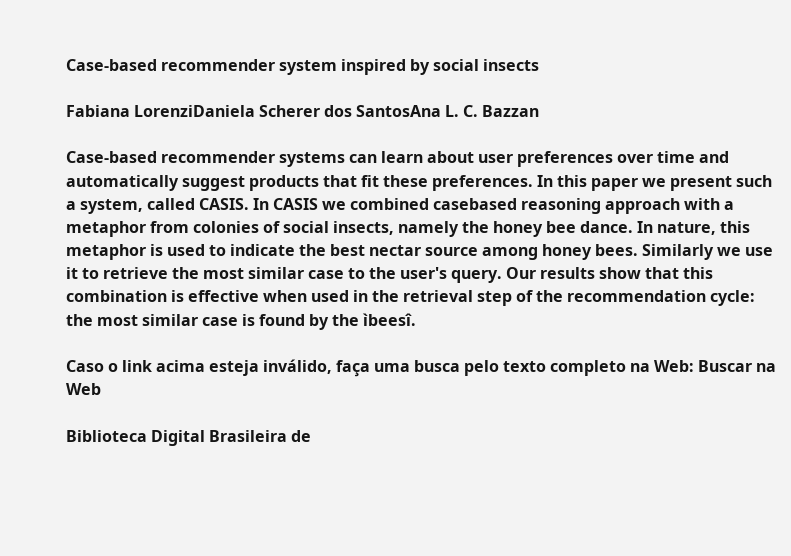Case-based recommender system inspired by social insects

Fabiana LorenziDaniela Scherer dos SantosAna L. C. Bazzan

Case-based recommender systems can learn about user preferences over time and automatically suggest products that fit these preferences. In this paper we present such a system, called CASIS. In CASIS we combined casebased reasoning approach with a metaphor from colonies of social insects, namely the honey bee dance. In nature, this metaphor is used to indicate the best nectar source among honey bees. Similarly we use it to retrieve the most similar case to the user's query. Our results show that this combination is effective when used in the retrieval step of the recommendation cycle: the most similar case is found by the ìbeesî.

Caso o link acima esteja inválido, faça uma busca pelo texto completo na Web: Buscar na Web

Biblioteca Digital Brasileira de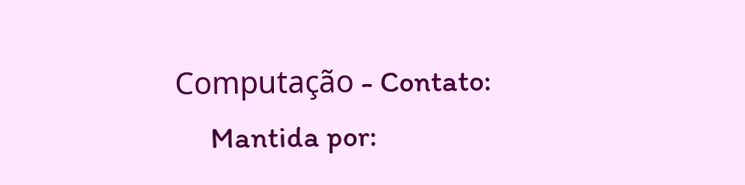Computação - Contato:
     Mantida por: